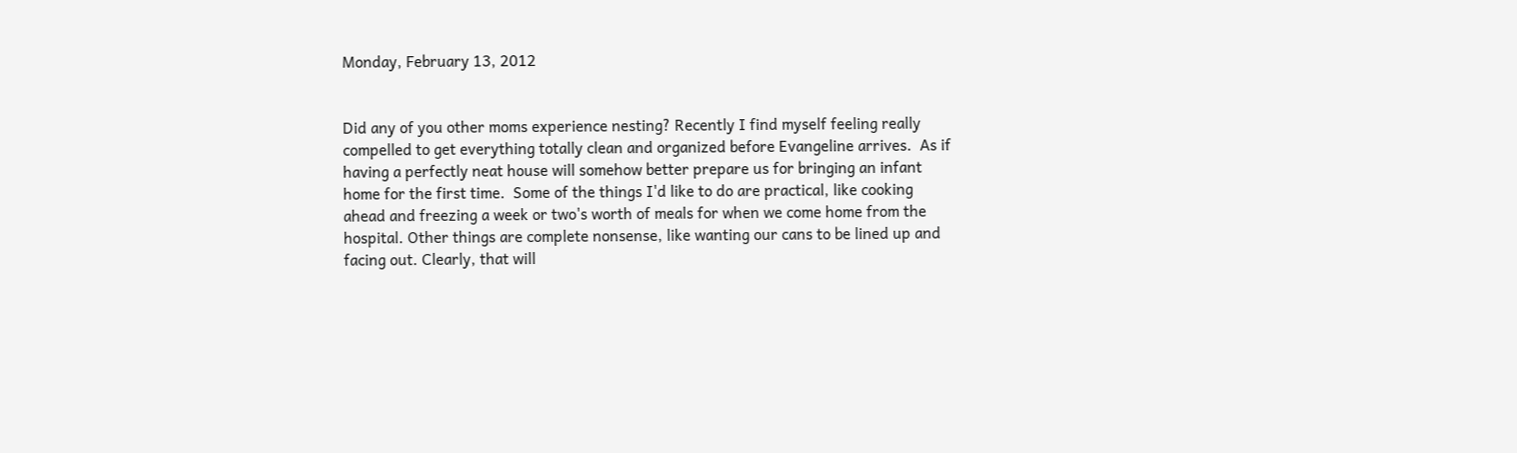Monday, February 13, 2012


Did any of you other moms experience nesting? Recently I find myself feeling really compelled to get everything totally clean and organized before Evangeline arrives.  As if having a perfectly neat house will somehow better prepare us for bringing an infant home for the first time.  Some of the things I'd like to do are practical, like cooking ahead and freezing a week or two's worth of meals for when we come home from the hospital. Other things are complete nonsense, like wanting our cans to be lined up and facing out. Clearly, that will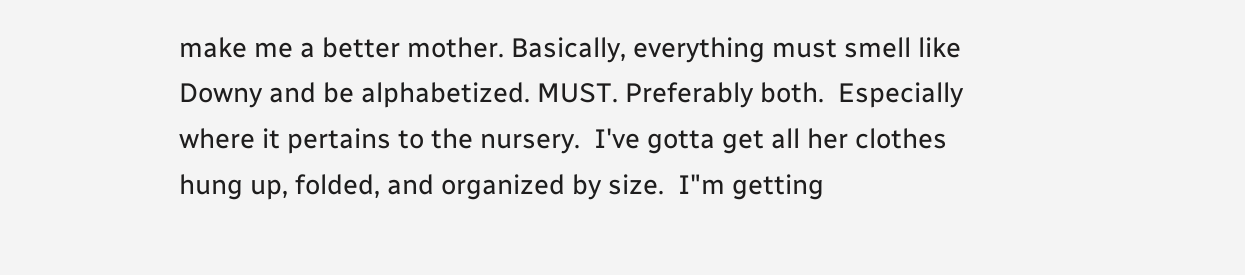make me a better mother. Basically, everything must smell like Downy and be alphabetized. MUST. Preferably both.  Especially where it pertains to the nursery.  I've gotta get all her clothes hung up, folded, and organized by size.  I"m getting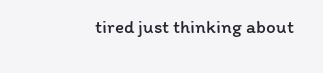tired just thinking about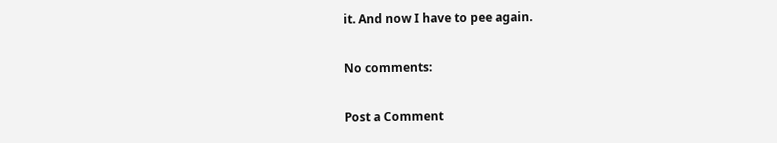it. And now I have to pee again.

No comments:

Post a Comment